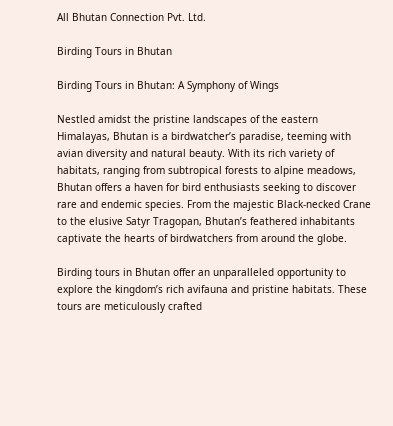All Bhutan Connection Pvt. Ltd.

Birding Tours in Bhutan

Birding Tours in Bhutan: A Symphony of Wings

Nestled amidst the pristine landscapes of the eastern Himalayas, Bhutan is a birdwatcher’s paradise, teeming with avian diversity and natural beauty. With its rich variety of habitats, ranging from subtropical forests to alpine meadows, Bhutan offers a haven for bird enthusiasts seeking to discover rare and endemic species. From the majestic Black-necked Crane to the elusive Satyr Tragopan, Bhutan’s feathered inhabitants captivate the hearts of birdwatchers from around the globe.

Birding tours in Bhutan offer an unparalleled opportunity to explore the kingdom’s rich avifauna and pristine habitats. These tours are meticulously crafted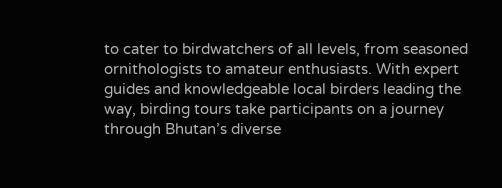to cater to birdwatchers of all levels, from seasoned ornithologists to amateur enthusiasts. With expert guides and knowledgeable local birders leading the way, birding tours take participants on a journey through Bhutan’s diverse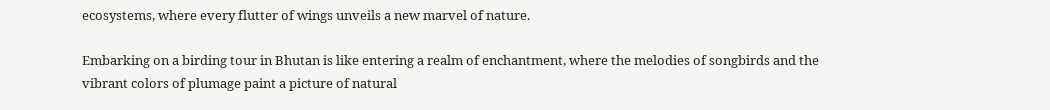ecosystems, where every flutter of wings unveils a new marvel of nature.

Embarking on a birding tour in Bhutan is like entering a realm of enchantment, where the melodies of songbirds and the vibrant colors of plumage paint a picture of natural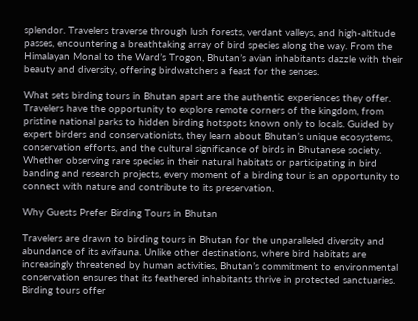splendor. Travelers traverse through lush forests, verdant valleys, and high-altitude passes, encountering a breathtaking array of bird species along the way. From the Himalayan Monal to the Ward’s Trogon, Bhutan’s avian inhabitants dazzle with their beauty and diversity, offering birdwatchers a feast for the senses.

What sets birding tours in Bhutan apart are the authentic experiences they offer. Travelers have the opportunity to explore remote corners of the kingdom, from pristine national parks to hidden birding hotspots known only to locals. Guided by expert birders and conservationists, they learn about Bhutan’s unique ecosystems, conservation efforts, and the cultural significance of birds in Bhutanese society. Whether observing rare species in their natural habitats or participating in bird banding and research projects, every moment of a birding tour is an opportunity to connect with nature and contribute to its preservation.

Why Guests Prefer Birding Tours in Bhutan

Travelers are drawn to birding tours in Bhutan for the unparalleled diversity and abundance of its avifauna. Unlike other destinations, where bird habitats are increasingly threatened by human activities, Bhutan’s commitment to environmental conservation ensures that its feathered inhabitants thrive in protected sanctuaries. Birding tours offer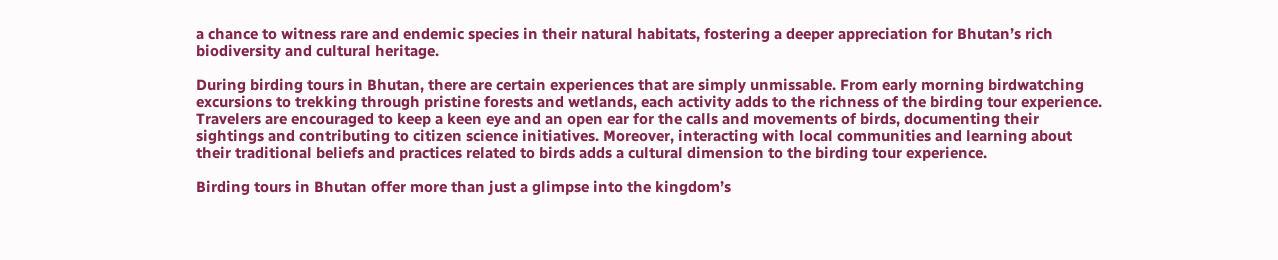a chance to witness rare and endemic species in their natural habitats, fostering a deeper appreciation for Bhutan’s rich biodiversity and cultural heritage.

During birding tours in Bhutan, there are certain experiences that are simply unmissable. From early morning birdwatching excursions to trekking through pristine forests and wetlands, each activity adds to the richness of the birding tour experience. Travelers are encouraged to keep a keen eye and an open ear for the calls and movements of birds, documenting their sightings and contributing to citizen science initiatives. Moreover, interacting with local communities and learning about their traditional beliefs and practices related to birds adds a cultural dimension to the birding tour experience.

Birding tours in Bhutan offer more than just a glimpse into the kingdom’s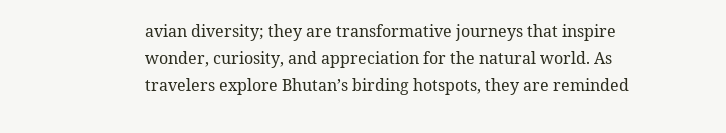avian diversity; they are transformative journeys that inspire wonder, curiosity, and appreciation for the natural world. As travelers explore Bhutan’s birding hotspots, they are reminded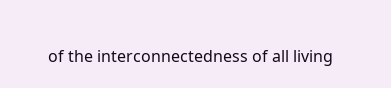of the interconnectedness of all living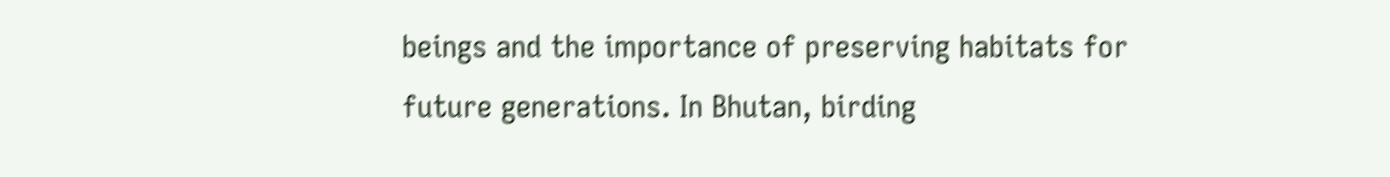beings and the importance of preserving habitats for future generations. In Bhutan, birding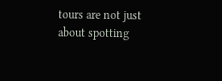tours are not just about spotting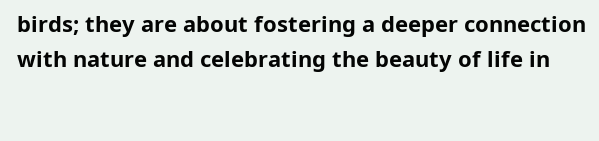birds; they are about fostering a deeper connection with nature and celebrating the beauty of life in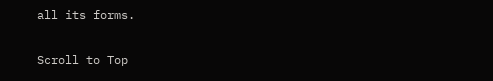all its forms.

Scroll to Top